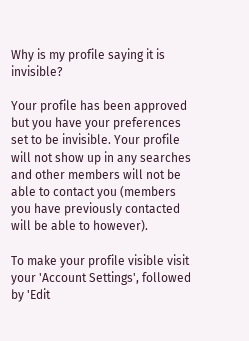Why is my profile saying it is invisible?

Your profile has been approved but you have your preferences set to be invisible. Your profile will not show up in any searches and other members will not be able to contact you (members you have previously contacted will be able to however).

To make your profile visible visit your 'Account Settings', followed by 'Edit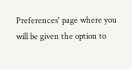Preferences' page where you will be given the option to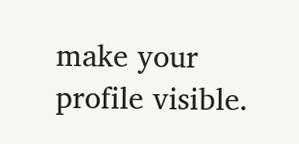make your profile visible.